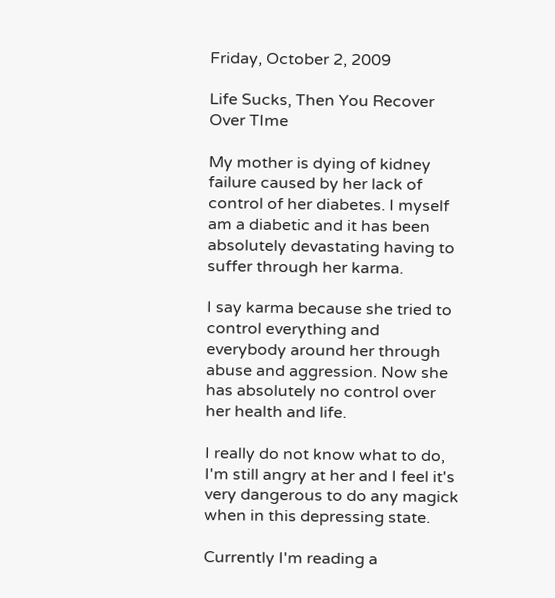Friday, October 2, 2009

Life Sucks, Then You Recover Over TIme

My mother is dying of kidney failure caused by her lack of control of her diabetes. I myself am a diabetic and it has been absolutely devastating having to suffer through her karma.

I say karma because she tried to control everything and everybody around her through abuse and aggression. Now she has absolutely no control over her health and life.

I really do not know what to do, I'm still angry at her and I feel it's very dangerous to do any magick when in this depressing state.

Currently I'm reading a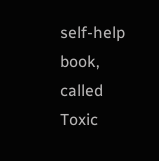self-help book, called Toxic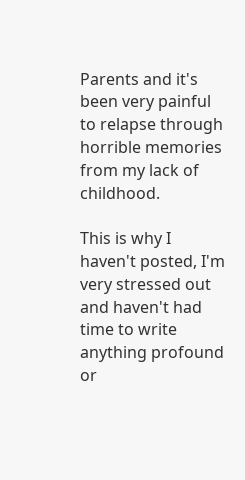Parents and it's been very painful to relapse through horrible memories from my lack of childhood.

This is why I haven't posted, I'm very stressed out and haven't had time to write anything profound or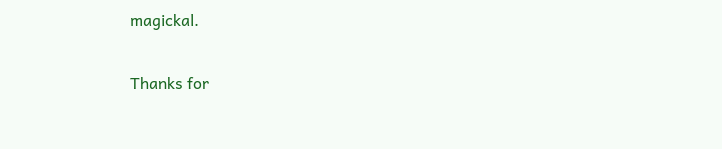magickal.

Thanks for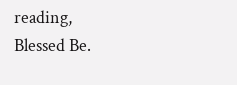reading,
Blessed Be.